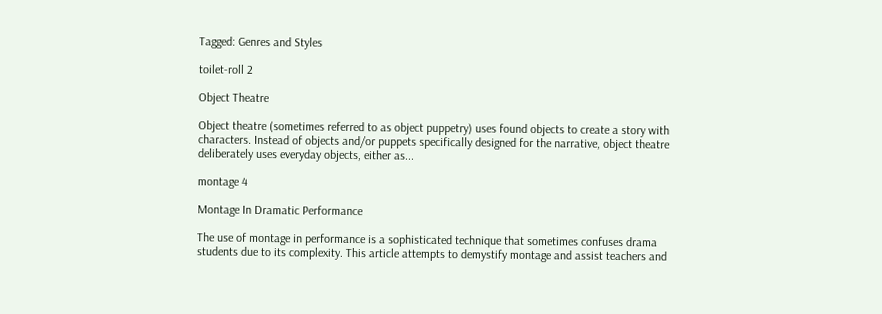Tagged: Genres and Styles

toilet-roll 2

Object Theatre

Object theatre (sometimes referred to as object puppetry) uses found objects to create a story with characters. Instead of objects and/or puppets specifically designed for the narrative, object theatre deliberately uses everyday objects, either as...

montage 4

Montage In Dramatic Performance

The use of montage in performance is a sophisticated technique that sometimes confuses drama students due to its complexity. This article attempts to demystify montage and assist teachers and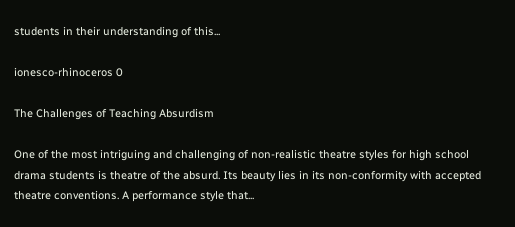students in their understanding of this...

ionesco-rhinoceros 0

The Challenges of Teaching Absurdism

One of the most intriguing and challenging of non-realistic theatre styles for high school drama students is theatre of the absurd. Its beauty lies in its non-conformity with accepted theatre conventions. A performance style that...